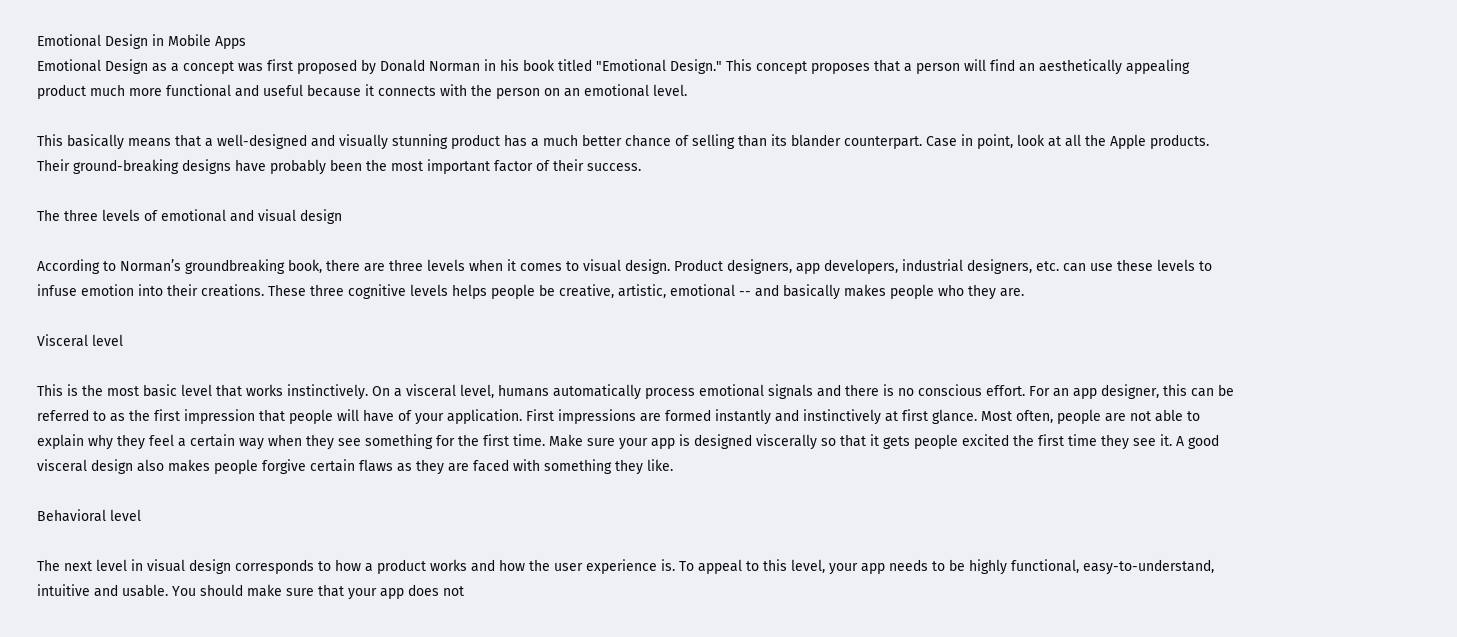Emotional Design in Mobile Apps
Emotional Design as a concept was first proposed by Donald Norman in his book titled "Emotional Design." This concept proposes that a person will find an aesthetically appealing product much more functional and useful because it connects with the person on an emotional level.

This basically means that a well-designed and visually stunning product has a much better chance of selling than its blander counterpart. Case in point, look at all the Apple products. Their ground-breaking designs have probably been the most important factor of their success.

The three levels of emotional and visual design

According to Norman’s groundbreaking book, there are three levels when it comes to visual design. Product designers, app developers, industrial designers, etc. can use these levels to infuse emotion into their creations. These three cognitive levels helps people be creative, artistic, emotional -- and basically makes people who they are.

Visceral level

This is the most basic level that works instinctively. On a visceral level, humans automatically process emotional signals and there is no conscious effort. For an app designer, this can be referred to as the first impression that people will have of your application. First impressions are formed instantly and instinctively at first glance. Most often, people are not able to explain why they feel a certain way when they see something for the first time. Make sure your app is designed viscerally so that it gets people excited the first time they see it. A good visceral design also makes people forgive certain flaws as they are faced with something they like.

Behavioral level

The next level in visual design corresponds to how a product works and how the user experience is. To appeal to this level, your app needs to be highly functional, easy-to-understand, intuitive and usable. You should make sure that your app does not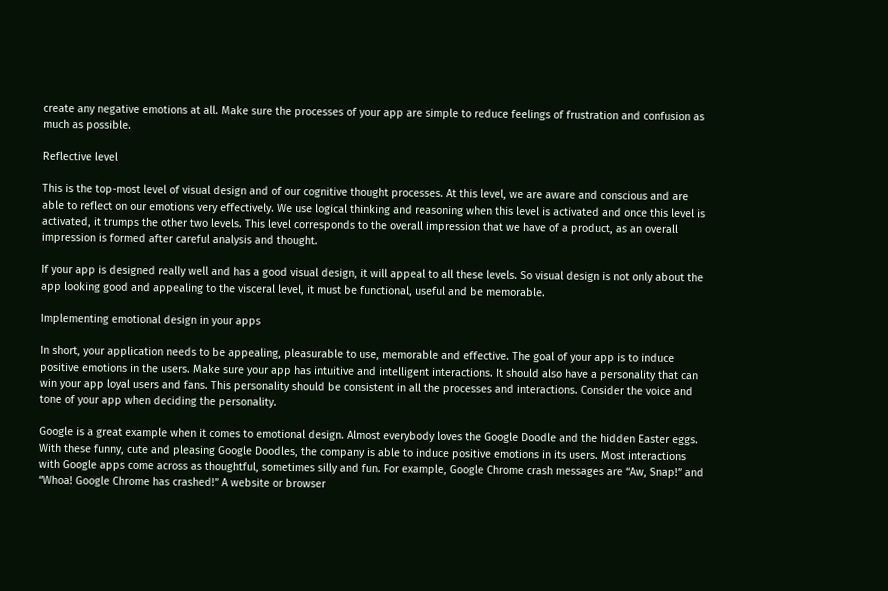create any negative emotions at all. Make sure the processes of your app are simple to reduce feelings of frustration and confusion as much as possible.

Reflective level

This is the top-most level of visual design and of our cognitive thought processes. At this level, we are aware and conscious and are able to reflect on our emotions very effectively. We use logical thinking and reasoning when this level is activated and once this level is activated, it trumps the other two levels. This level corresponds to the overall impression that we have of a product, as an overall impression is formed after careful analysis and thought.

If your app is designed really well and has a good visual design, it will appeal to all these levels. So visual design is not only about the app looking good and appealing to the visceral level, it must be functional, useful and be memorable.

Implementing emotional design in your apps

In short, your application needs to be appealing, pleasurable to use, memorable and effective. The goal of your app is to induce positive emotions in the users. Make sure your app has intuitive and intelligent interactions. It should also have a personality that can win your app loyal users and fans. This personality should be consistent in all the processes and interactions. Consider the voice and tone of your app when deciding the personality.

Google is a great example when it comes to emotional design. Almost everybody loves the Google Doodle and the hidden Easter eggs. With these funny, cute and pleasing Google Doodles, the company is able to induce positive emotions in its users. Most interactions with Google apps come across as thoughtful, sometimes silly and fun. For example, Google Chrome crash messages are “Aw, Snap!” and “Whoa! Google Chrome has crashed!” A website or browser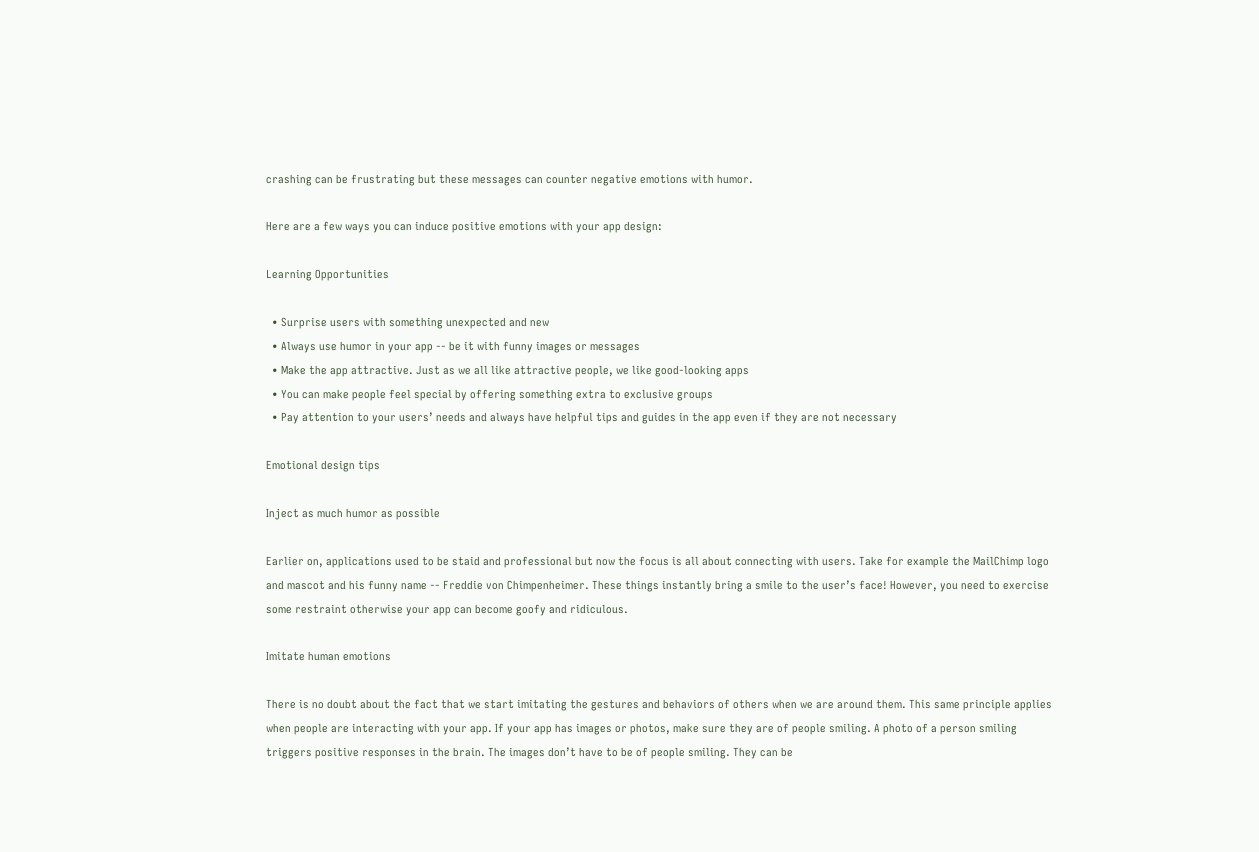crashing can be frustrating but these messages can counter negative emotions with humor.

Here are a few ways you can induce positive emotions with your app design:

Learning Opportunities

  • Surprise users with something unexpected and new
  • Always use humor in your app -- be it with funny images or messages
  • Make the app attractive. Just as we all like attractive people, we like good-looking apps
  • You can make people feel special by offering something extra to exclusive groups
  • Pay attention to your users’ needs and always have helpful tips and guides in the app even if they are not necessary

Emotional design tips

Inject as much humor as possible

Earlier on, applications used to be staid and professional but now the focus is all about connecting with users. Take for example the MailChimp logo and mascot and his funny name -- Freddie von Chimpenheimer. These things instantly bring a smile to the user’s face! However, you need to exercise some restraint otherwise your app can become goofy and ridiculous.

Imitate human emotions

There is no doubt about the fact that we start imitating the gestures and behaviors of others when we are around them. This same principle applies when people are interacting with your app. If your app has images or photos, make sure they are of people smiling. A photo of a person smiling triggers positive responses in the brain. The images don’t have to be of people smiling. They can be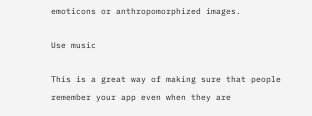emoticons or anthropomorphized images.

Use music

This is a great way of making sure that people remember your app even when they are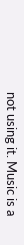not using it. Music is a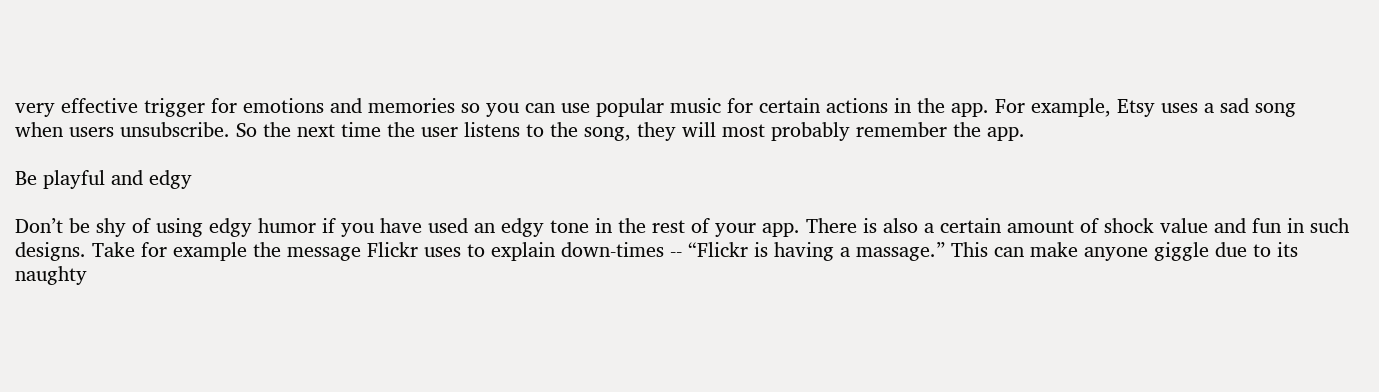very effective trigger for emotions and memories so you can use popular music for certain actions in the app. For example, Etsy uses a sad song when users unsubscribe. So the next time the user listens to the song, they will most probably remember the app.

Be playful and edgy

Don’t be shy of using edgy humor if you have used an edgy tone in the rest of your app. There is also a certain amount of shock value and fun in such designs. Take for example the message Flickr uses to explain down-times -- “Flickr is having a massage.” This can make anyone giggle due to its naughty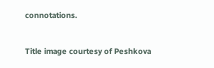connotations.

Title image courtesy of Peshkova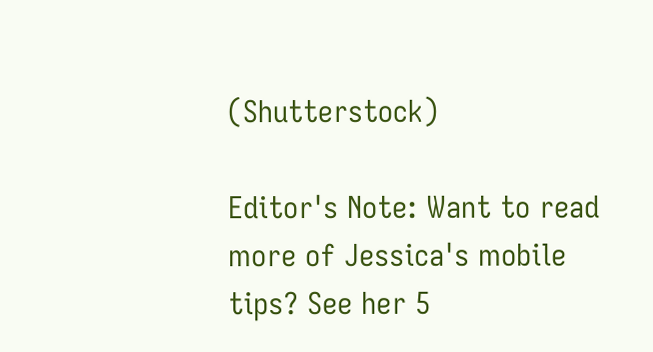(Shutterstock)

Editor's Note: Want to read more of Jessica's mobile tips? See her 5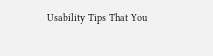Usability Tips That You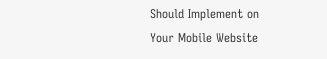Should Implement on Your Mobile Website